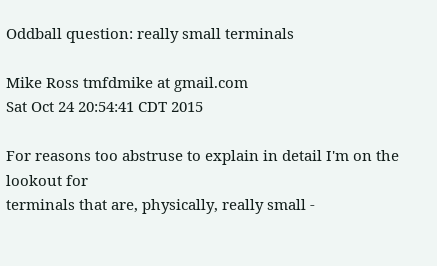Oddball question: really small terminals

Mike Ross tmfdmike at gmail.com
Sat Oct 24 20:54:41 CDT 2015

For reasons too abstruse to explain in detail I'm on the lookout for
terminals that are, physically, really small -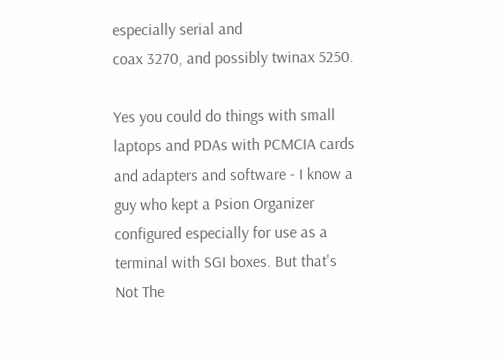especially serial and
coax 3270, and possibly twinax 5250.

Yes you could do things with small laptops and PDAs with PCMCIA cards
and adapters and software - I know a guy who kept a Psion Organizer
configured especially for use as a terminal with SGI boxes. But that's
Not The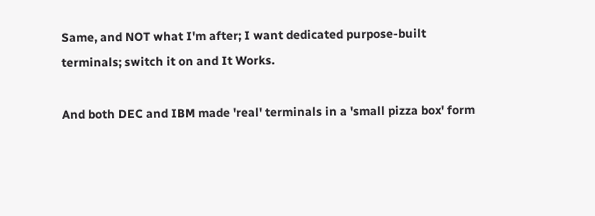Same, and NOT what I'm after; I want dedicated purpose-built
terminals; switch it on and It Works.

And both DEC and IBM made 'real' terminals in a 'small pizza box' form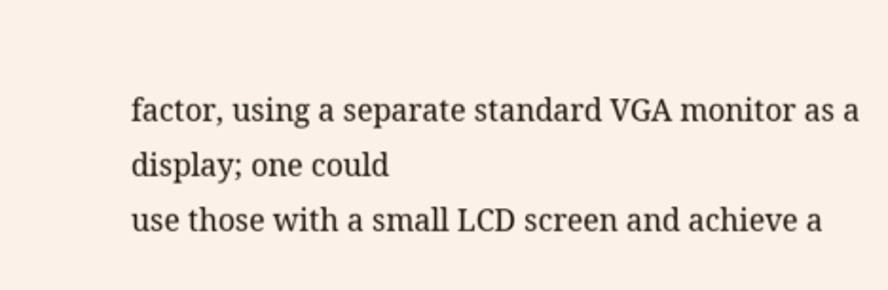factor, using a separate standard VGA monitor as a display; one could
use those with a small LCD screen and achieve a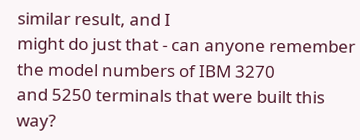similar result, and I
might do just that - can anyone remember the model numbers of IBM 3270
and 5250 terminals that were built this way?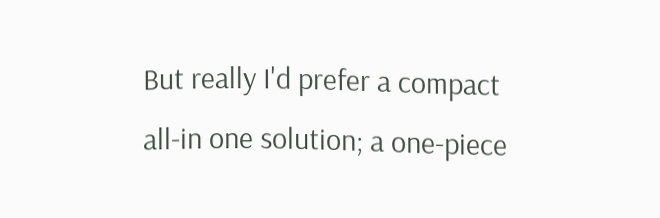But really I'd prefer a compact all-in one solution; a one-piece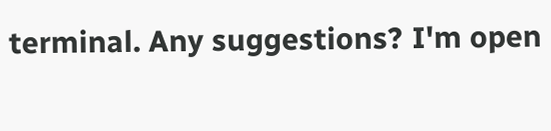terminal. Any suggestions? I'm open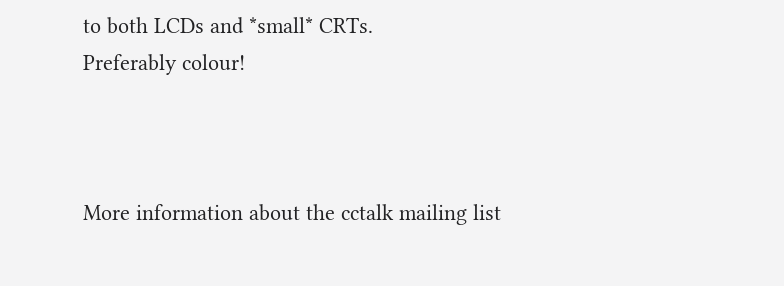to both LCDs and *small* CRTs.
Preferably colour!



More information about the cctalk mailing list